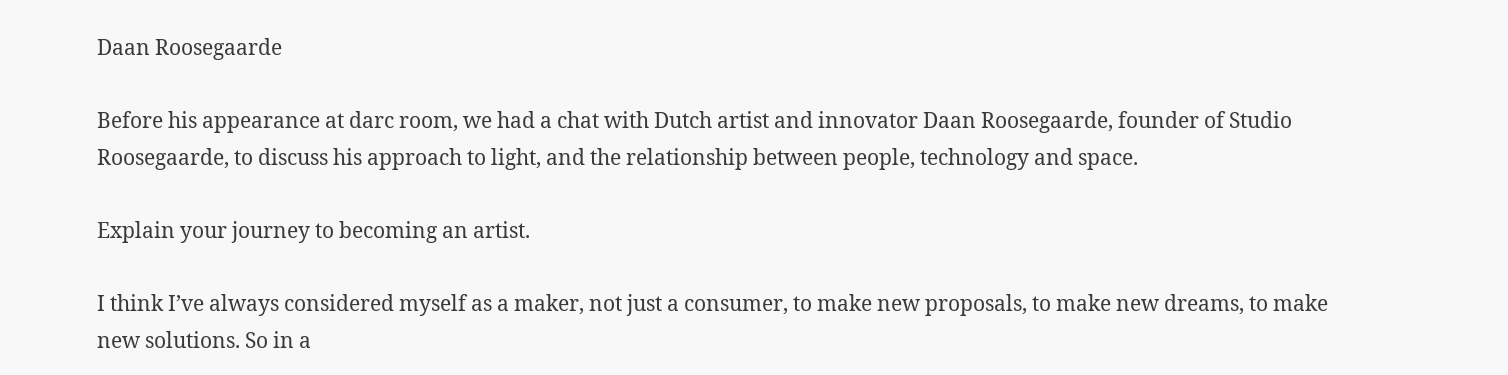Daan Roosegaarde

Before his appearance at darc room, we had a chat with Dutch artist and innovator Daan Roosegaarde, founder of Studio Roosegaarde, to discuss his approach to light, and the relationship between people, technology and space.

Explain your journey to becoming an artist.

I think I’ve always considered myself as a maker, not just a consumer, to make new proposals, to make new dreams, to make new solutions. So in a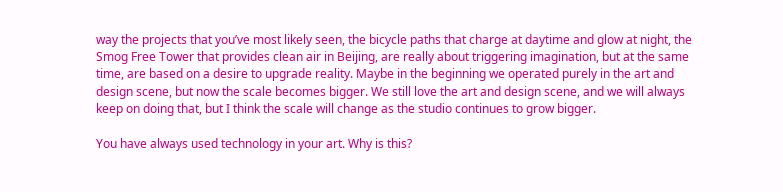way the projects that you’ve most likely seen, the bicycle paths that charge at daytime and glow at night, the Smog Free Tower that provides clean air in Beijing, are really about triggering imagination, but at the same time, are based on a desire to upgrade reality. Maybe in the beginning we operated purely in the art and design scene, but now the scale becomes bigger. We still love the art and design scene, and we will always keep on doing that, but I think the scale will change as the studio continues to grow bigger.

You have always used technology in your art. Why is this?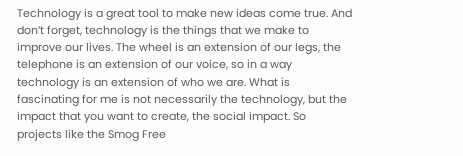Technology is a great tool to make new ideas come true. And don’t forget, technology is the things that we make to improve our lives. The wheel is an extension of our legs, the telephone is an extension of our voice, so in a way technology is an extension of who we are. What is fascinating for me is not necessarily the technology, but the impact that you want to create, the social impact. So projects like the Smog Free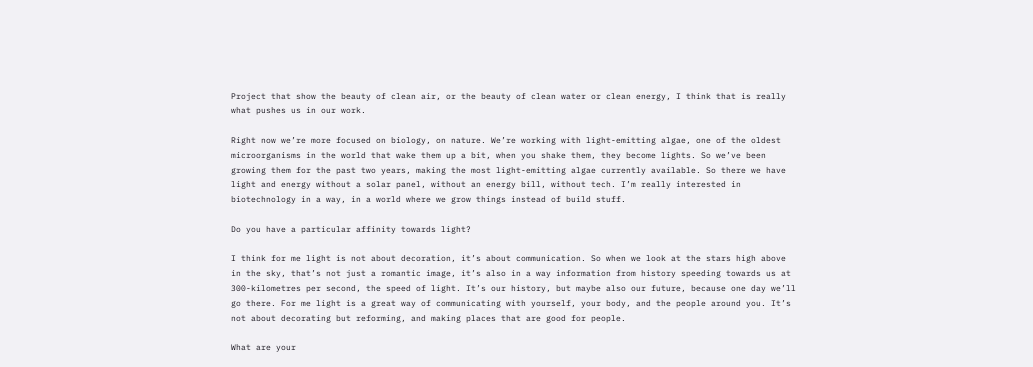Project that show the beauty of clean air, or the beauty of clean water or clean energy, I think that is really what pushes us in our work.

Right now we’re more focused on biology, on nature. We’re working with light-emitting algae, one of the oldest microorganisms in the world that wake them up a bit, when you shake them, they become lights. So we’ve been growing them for the past two years, making the most light-emitting algae currently available. So there we have light and energy without a solar panel, without an energy bill, without tech. I’m really interested in biotechnology in a way, in a world where we grow things instead of build stuff.

Do you have a particular affinity towards light?

I think for me light is not about decoration, it’s about communication. So when we look at the stars high above in the sky, that’s not just a romantic image, it’s also in a way information from history speeding towards us at 300-kilometres per second, the speed of light. It’s our history, but maybe also our future, because one day we’ll go there. For me light is a great way of communicating with yourself, your body, and the people around you. It’s not about decorating but reforming, and making places that are good for people.

What are your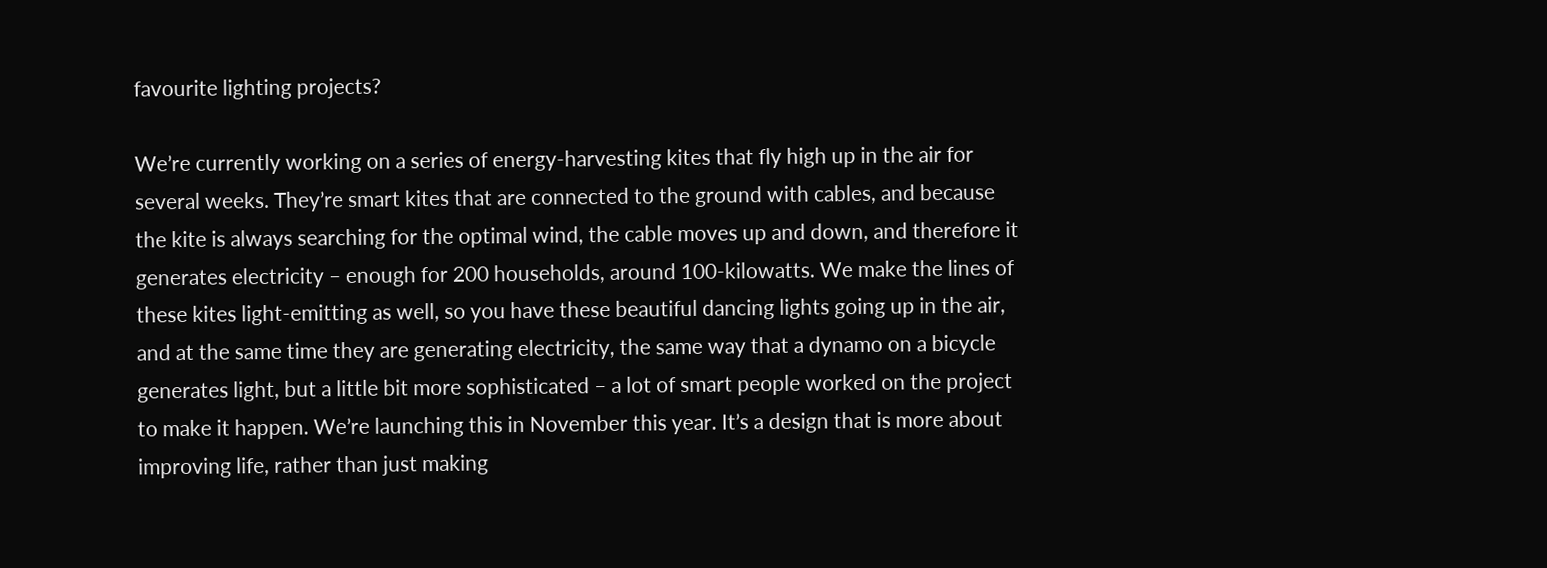favourite lighting projects?

We’re currently working on a series of energy-harvesting kites that fly high up in the air for several weeks. They’re smart kites that are connected to the ground with cables, and because the kite is always searching for the optimal wind, the cable moves up and down, and therefore it generates electricity – enough for 200 households, around 100-kilowatts. We make the lines of these kites light-emitting as well, so you have these beautiful dancing lights going up in the air, and at the same time they are generating electricity, the same way that a dynamo on a bicycle generates light, but a little bit more sophisticated – a lot of smart people worked on the project to make it happen. We’re launching this in November this year. It’s a design that is more about improving life, rather than just making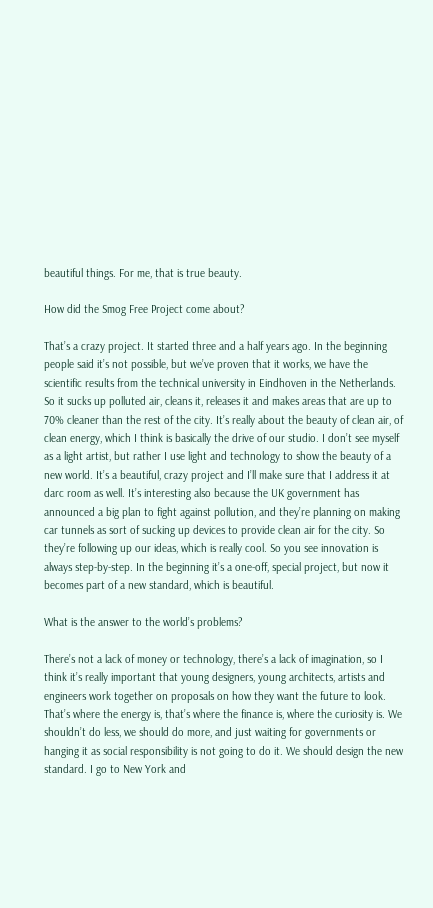beautiful things. For me, that is true beauty.

How did the Smog Free Project come about?

That’s a crazy project. It started three and a half years ago. In the beginning people said it’s not possible, but we’ve proven that it works, we have the scientific results from the technical university in Eindhoven in the Netherlands. So it sucks up polluted air, cleans it, releases it and makes areas that are up to 70% cleaner than the rest of the city. It’s really about the beauty of clean air, of clean energy, which I think is basically the drive of our studio. I don’t see myself as a light artist, but rather I use light and technology to show the beauty of a new world. It’s a beautiful, crazy project and I’ll make sure that I address it at darc room as well. It’s interesting also because the UK government has announced a big plan to fight against pollution, and they’re planning on making car tunnels as sort of sucking up devices to provide clean air for the city. So they’re following up our ideas, which is really cool. So you see innovation is always step-by-step. In the beginning it’s a one-off, special project, but now it becomes part of a new standard, which is beautiful.

What is the answer to the world’s problems?

There’s not a lack of money or technology, there’s a lack of imagination, so I think it’s really important that young designers, young architects, artists and engineers work together on proposals on how they want the future to look. That’s where the energy is, that’s where the finance is, where the curiosity is. We shouldn’t do less, we should do more, and just waiting for governments or hanging it as social responsibility is not going to do it. We should design the new standard. I go to New York and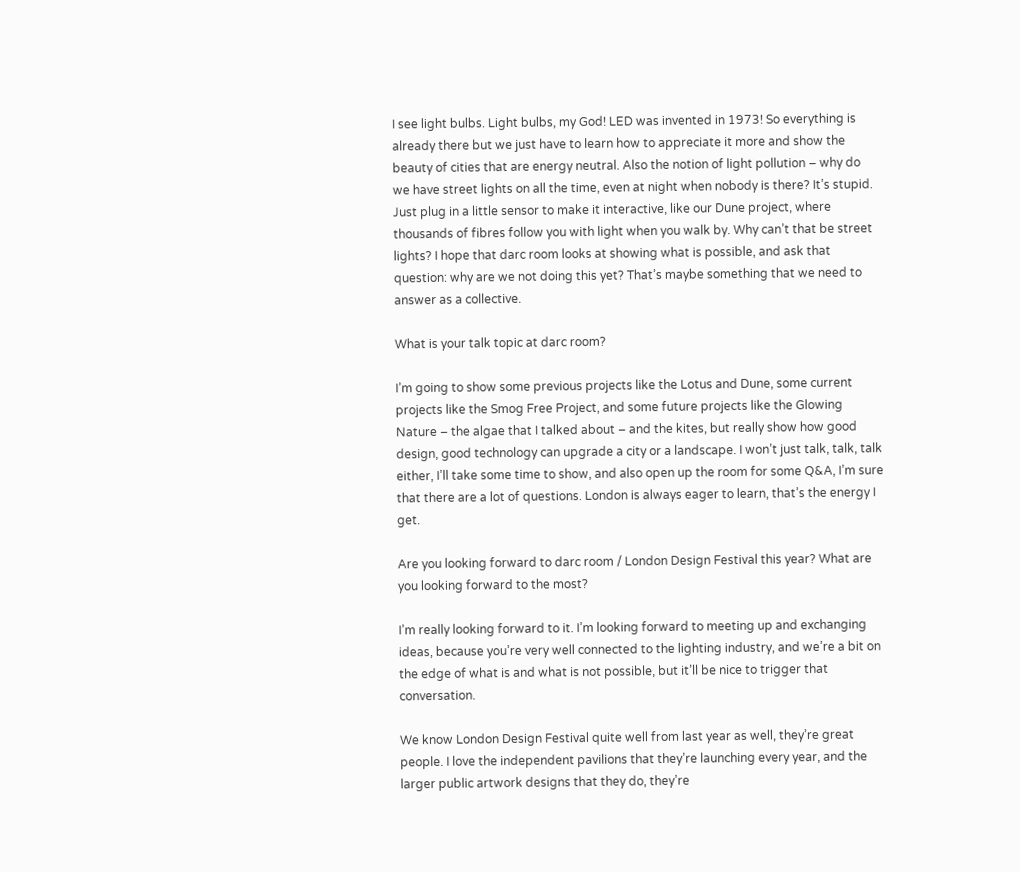I see light bulbs. Light bulbs, my God! LED was invented in 1973! So everything is already there but we just have to learn how to appreciate it more and show the beauty of cities that are energy neutral. Also the notion of light pollution – why do we have street lights on all the time, even at night when nobody is there? It’s stupid. Just plug in a little sensor to make it interactive, like our Dune project, where thousands of fibres follow you with light when you walk by. Why can’t that be street lights? I hope that darc room looks at showing what is possible, and ask that question: why are we not doing this yet? That’s maybe something that we need to answer as a collective.

What is your talk topic at darc room?

I’m going to show some previous projects like the Lotus and Dune, some current projects like the Smog Free Project, and some future projects like the Glowing Nature – the algae that I talked about – and the kites, but really show how good design, good technology can upgrade a city or a landscape. I won’t just talk, talk, talk either, I’ll take some time to show, and also open up the room for some Q&A, I’m sure that there are a lot of questions. London is always eager to learn, that’s the energy I get.

Are you looking forward to darc room / London Design Festival this year? What are you looking forward to the most?

I’m really looking forward to it. I’m looking forward to meeting up and exchanging ideas, because you’re very well connected to the lighting industry, and we’re a bit on the edge of what is and what is not possible, but it’ll be nice to trigger that conversation.

We know London Design Festival quite well from last year as well, they’re great people. I love the independent pavilions that they’re launching every year, and the larger public artwork designs that they do, they’re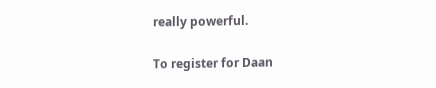really powerful.

To register for Daan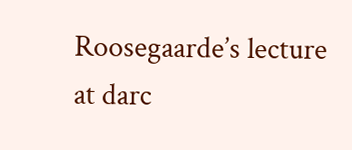Roosegaarde’s lecture at darc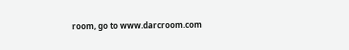room, go to www.darcroom.com